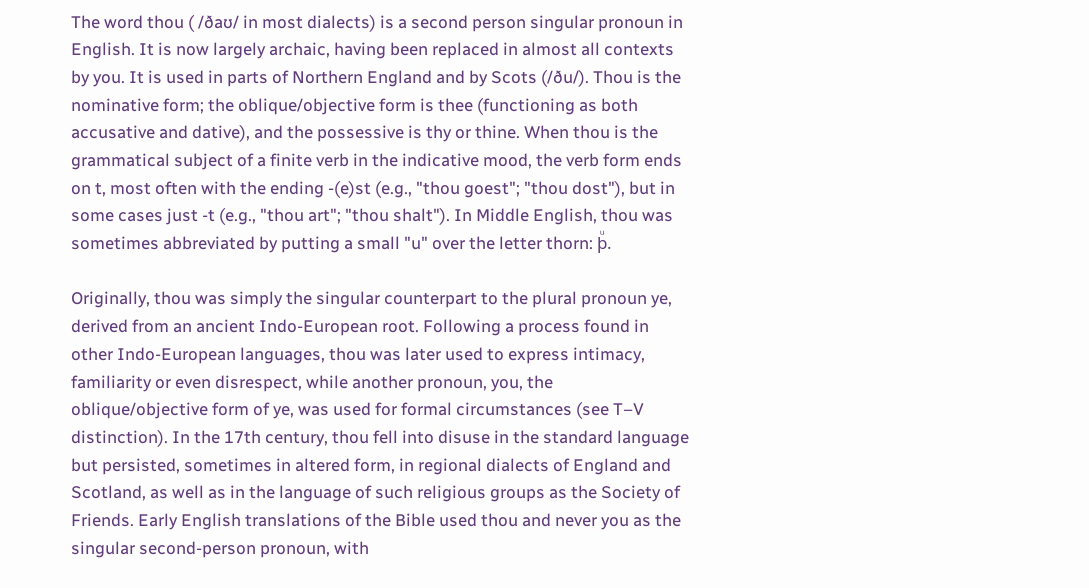The word thou ( /ðaʊ/ in most dialects) is a second person singular pronoun in English. It is now largely archaic, having been replaced in almost all contexts by you. It is used in parts of Northern England and by Scots (/ðu/). Thou is the nominative form; the oblique/objective form is thee (functioning as both accusative and dative), and the possessive is thy or thine. When thou is the grammatical subject of a finite verb in the indicative mood, the verb form ends on t, most often with the ending -(e)st (e.g., "thou goest"; "thou dost"), but in some cases just -t (e.g., "thou art"; "thou shalt"). In Middle English, thou was sometimes abbreviated by putting a small "u" over the letter thorn: þͧ.

Originally, thou was simply the singular counterpart to the plural pronoun ye, derived from an ancient Indo-European root. Following a process found in other Indo-European languages, thou was later used to express intimacy, familiarity or even disrespect, while another pronoun, you, the oblique/objective form of ye, was used for formal circumstances (see T–V distinction). In the 17th century, thou fell into disuse in the standard language but persisted, sometimes in altered form, in regional dialects of England and Scotland, as well as in the language of such religious groups as the Society of Friends. Early English translations of the Bible used thou and never you as the singular second-person pronoun, with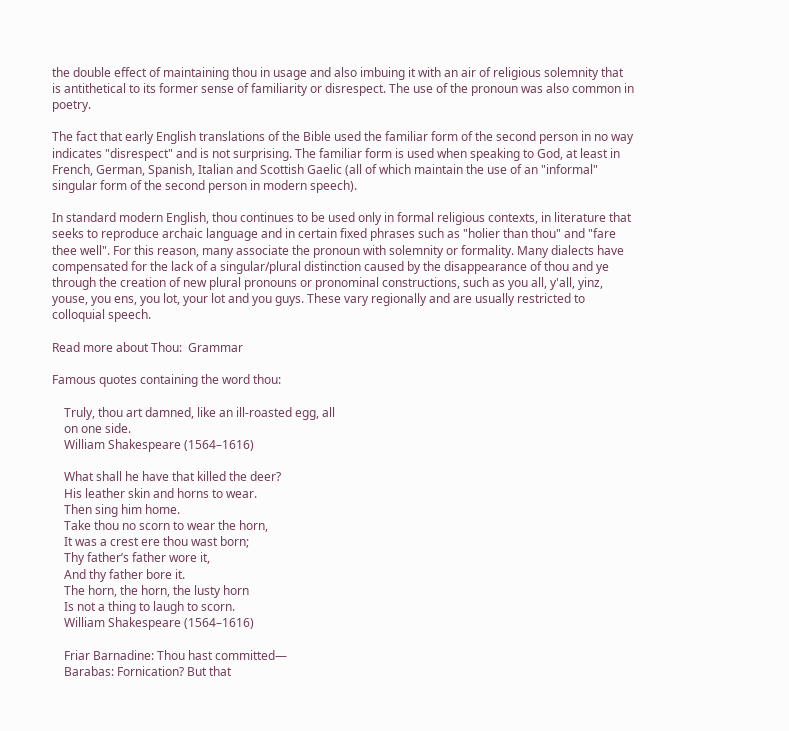the double effect of maintaining thou in usage and also imbuing it with an air of religious solemnity that is antithetical to its former sense of familiarity or disrespect. The use of the pronoun was also common in poetry.

The fact that early English translations of the Bible used the familiar form of the second person in no way indicates "disrespect" and is not surprising. The familiar form is used when speaking to God, at least in French, German, Spanish, Italian and Scottish Gaelic (all of which maintain the use of an "informal" singular form of the second person in modern speech).

In standard modern English, thou continues to be used only in formal religious contexts, in literature that seeks to reproduce archaic language and in certain fixed phrases such as "holier than thou" and "fare thee well". For this reason, many associate the pronoun with solemnity or formality. Many dialects have compensated for the lack of a singular/plural distinction caused by the disappearance of thou and ye through the creation of new plural pronouns or pronominal constructions, such as you all, y'all, yinz, youse, you ens, you lot, your lot and you guys. These vary regionally and are usually restricted to colloquial speech.

Read more about Thou:  Grammar

Famous quotes containing the word thou:

    Truly, thou art damned, like an ill-roasted egg, all
    on one side.
    William Shakespeare (1564–1616)

    What shall he have that killed the deer?
    His leather skin and horns to wear.
    Then sing him home.
    Take thou no scorn to wear the horn,
    It was a crest ere thou wast born;
    Thy father’s father wore it,
    And thy father bore it.
    The horn, the horn, the lusty horn
    Is not a thing to laugh to scorn.
    William Shakespeare (1564–1616)

    Friar Barnadine: Thou hast committed—
    Barabas: Fornication? But that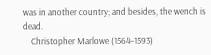was in another country; and besides, the wench is dead.
    Christopher Marlowe (1564–1593)